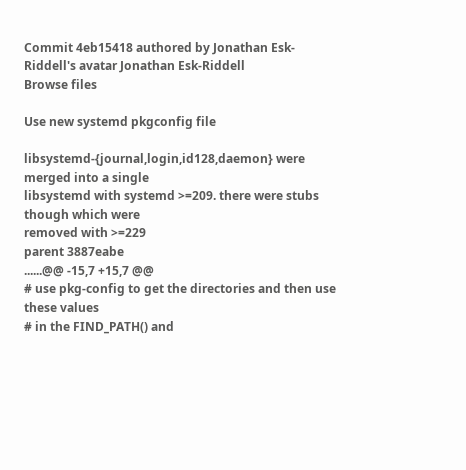Commit 4eb15418 authored by Jonathan Esk-Riddell's avatar Jonathan Esk-Riddell
Browse files

Use new systemd pkgconfig file

libsystemd-{journal,login,id128,daemon} were merged into a single
libsystemd with systemd >=209. there were stubs though which were
removed with >=229
parent 3887eabe
......@@ -15,7 +15,7 @@
# use pkg-config to get the directories and then use these values
# in the FIND_PATH() and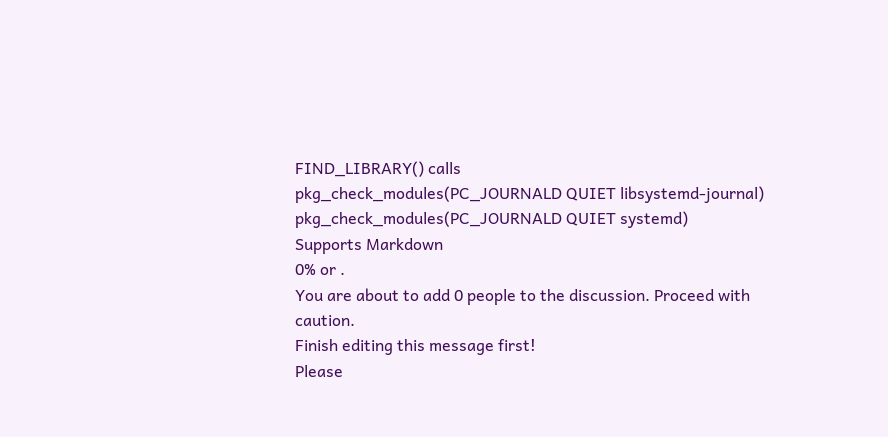FIND_LIBRARY() calls
pkg_check_modules(PC_JOURNALD QUIET libsystemd-journal)
pkg_check_modules(PC_JOURNALD QUIET systemd)
Supports Markdown
0% or .
You are about to add 0 people to the discussion. Proceed with caution.
Finish editing this message first!
Please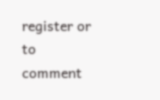register or to comment